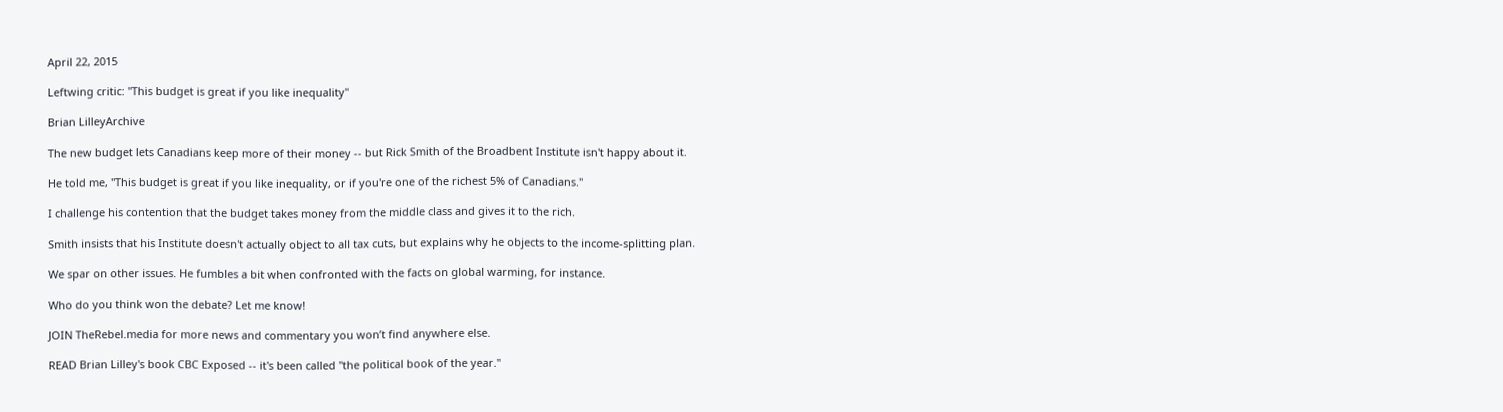April 22, 2015

Leftwing critic: "This budget is great if you like inequality"

Brian LilleyArchive

The new budget lets Canadians keep more of their money -- but Rick Smith of the Broadbent Institute isn't happy about it.

He told me, "This budget is great if you like inequality, or if you're one of the richest 5% of Canadians."

I challenge his contention that the budget takes money from the middle class and gives it to the rich.

Smith insists that his Institute doesn't actually object to all tax cuts, but explains why he objects to the income-splitting plan.

We spar on other issues. He fumbles a bit when confronted with the facts on global warming, for instance.

Who do you think won the debate? Let me know!

JOIN TheRebel.media for more news and commentary you won’t find anywhere else.

READ Brian Lilley's book CBC Exposed -- it's been called "the political book of the year."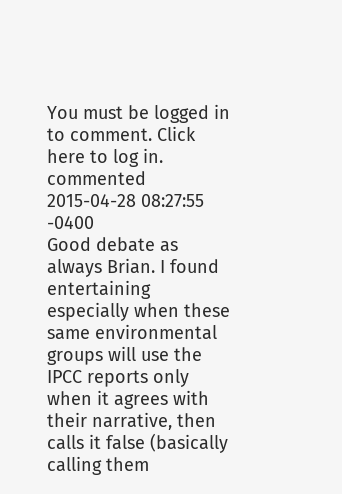You must be logged in to comment. Click here to log in.
commented 2015-04-28 08:27:55 -0400
Good debate as always Brian. I found entertaining especially when these same environmental groups will use the IPCC reports only when it agrees with their narrative, then calls it false (basically calling them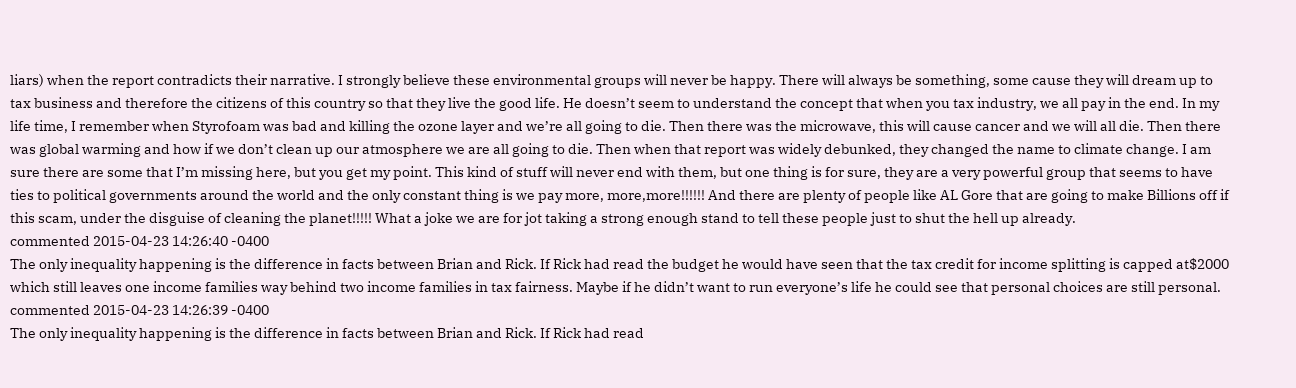liars) when the report contradicts their narrative. I strongly believe these environmental groups will never be happy. There will always be something, some cause they will dream up to tax business and therefore the citizens of this country so that they live the good life. He doesn’t seem to understand the concept that when you tax industry, we all pay in the end. In my life time, I remember when Styrofoam was bad and killing the ozone layer and we’re all going to die. Then there was the microwave, this will cause cancer and we will all die. Then there was global warming and how if we don’t clean up our atmosphere we are all going to die. Then when that report was widely debunked, they changed the name to climate change. I am sure there are some that I’m missing here, but you get my point. This kind of stuff will never end with them, but one thing is for sure, they are a very powerful group that seems to have ties to political governments around the world and the only constant thing is we pay more, more,more!!!!!! And there are plenty of people like AL Gore that are going to make Billions off if this scam, under the disguise of cleaning the planet!!!!! What a joke we are for jot taking a strong enough stand to tell these people just to shut the hell up already.
commented 2015-04-23 14:26:40 -0400
The only inequality happening is the difference in facts between Brian and Rick. If Rick had read the budget he would have seen that the tax credit for income splitting is capped at$2000 which still leaves one income families way behind two income families in tax fairness. Maybe if he didn’t want to run everyone’s life he could see that personal choices are still personal.
commented 2015-04-23 14:26:39 -0400
The only inequality happening is the difference in facts between Brian and Rick. If Rick had read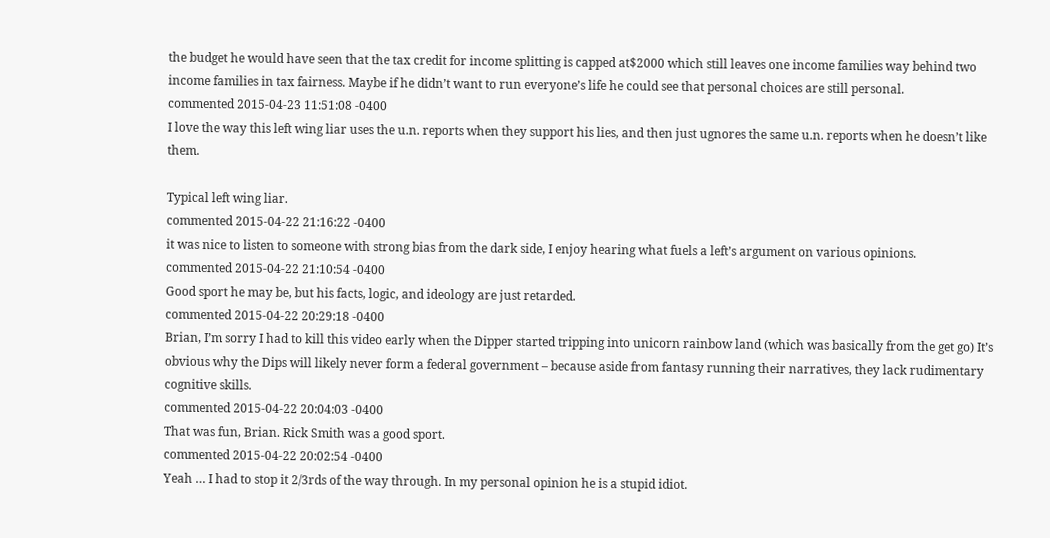the budget he would have seen that the tax credit for income splitting is capped at$2000 which still leaves one income families way behind two income families in tax fairness. Maybe if he didn’t want to run everyone’s life he could see that personal choices are still personal.
commented 2015-04-23 11:51:08 -0400
I love the way this left wing liar uses the u.n. reports when they support his lies, and then just ugnores the same u.n. reports when he doesn’t like them.

Typical left wing liar.
commented 2015-04-22 21:16:22 -0400
it was nice to listen to someone with strong bias from the dark side, I enjoy hearing what fuels a left’s argument on various opinions.
commented 2015-04-22 21:10:54 -0400
Good sport he may be, but his facts, logic, and ideology are just retarded.
commented 2015-04-22 20:29:18 -0400
Brian, I’m sorry I had to kill this video early when the Dipper started tripping into unicorn rainbow land (which was basically from the get go) It’s obvious why the Dips will likely never form a federal government – because aside from fantasy running their narratives, they lack rudimentary cognitive skills.
commented 2015-04-22 20:04:03 -0400
That was fun, Brian. Rick Smith was a good sport.
commented 2015-04-22 20:02:54 -0400
Yeah … I had to stop it 2/3rds of the way through. In my personal opinion he is a stupid idiot.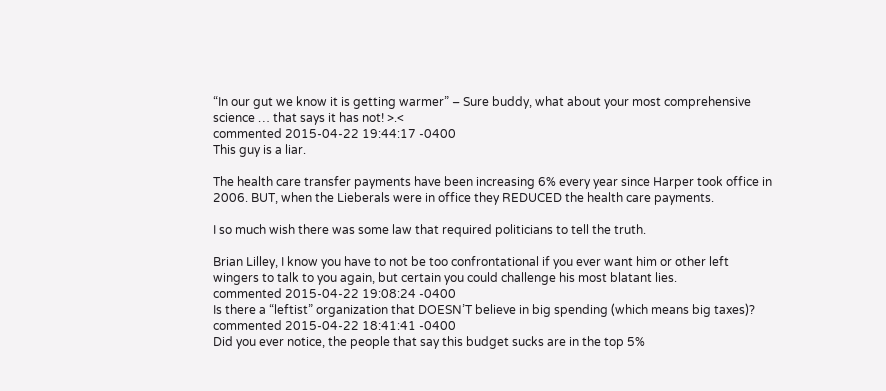“In our gut we know it is getting warmer” – Sure buddy, what about your most comprehensive science … that says it has not! >.<
commented 2015-04-22 19:44:17 -0400
This guy is a liar.

The health care transfer payments have been increasing 6% every year since Harper took office in 2006. BUT, when the Lieberals were in office they REDUCED the health care payments.

I so much wish there was some law that required politicians to tell the truth.

Brian Lilley, I know you have to not be too confrontational if you ever want him or other left wingers to talk to you again, but certain you could challenge his most blatant lies.
commented 2015-04-22 19:08:24 -0400
Is there a “leftist” organization that DOESN’T believe in big spending (which means big taxes)?
commented 2015-04-22 18:41:41 -0400
Did you ever notice, the people that say this budget sucks are in the top 5%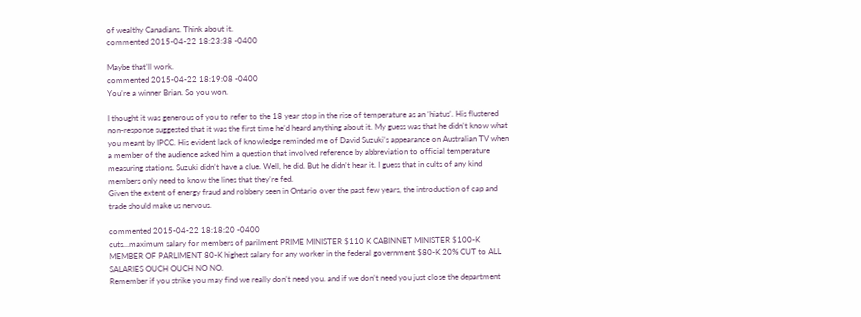of wealthy Canadians. Think about it.
commented 2015-04-22 18:23:38 -0400

Maybe that’ll work.
commented 2015-04-22 18:19:08 -0400
You’re a winner Brian. So you won.

I thought it was generous of you to refer to the 18 year stop in the rise of temperature as an ‘hiatus’. His flustered non-response suggested that it was the first time he’d heard anything about it. My guess was that he didn’t know what you meant by IPCC. His evident lack of knowledge reminded me of David Suzuki’s appearance on Australian TV when a member of the audience asked him a question that involved reference by abbreviation to official temperature measuring stations. Suzuki didn’t have a clue. Well, he did. But he didn’t hear it. I guess that in cults of any kind members only need to know the lines that they’re fed.
Given the extent of energy fraud and robbery seen in Ontario over the past few years, the introduction of cap and trade should make us nervous.

commented 2015-04-22 18:18:20 -0400
cuts…maximum salary for members of parilment PRIME MINISTER $110 K CABINNET MINISTER $100-K MEMBER OF PARLIMENT 80-K highest salary for any worker in the federal government $80-K 20% CUT to ALL SALARIES OUCH OUCH NO NO.
Remember if you strike you may find we really don’t need you. and if we don’t need you just close the department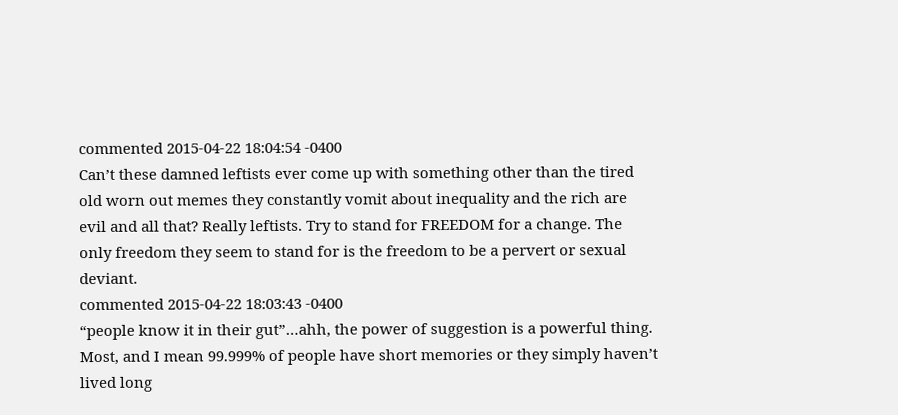commented 2015-04-22 18:04:54 -0400
Can’t these damned leftists ever come up with something other than the tired old worn out memes they constantly vomit about inequality and the rich are evil and all that? Really leftists. Try to stand for FREEDOM for a change. The only freedom they seem to stand for is the freedom to be a pervert or sexual deviant.
commented 2015-04-22 18:03:43 -0400
“people know it in their gut”…ahh, the power of suggestion is a powerful thing. Most, and I mean 99.999% of people have short memories or they simply haven’t lived long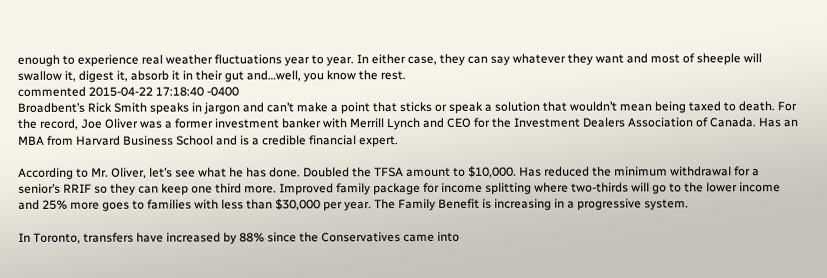enough to experience real weather fluctuations year to year. In either case, they can say whatever they want and most of sheeple will swallow it, digest it, absorb it in their gut and…well, you know the rest.
commented 2015-04-22 17:18:40 -0400
Broadbent’s Rick Smith speaks in jargon and can’t make a point that sticks or speak a solution that wouldn’t mean being taxed to death. For the record, Joe Oliver was a former investment banker with Merrill Lynch and CEO for the Investment Dealers Association of Canada. Has an MBA from Harvard Business School and is a credible financial expert.

According to Mr. Oliver, let’s see what he has done. Doubled the TFSA amount to $10,000. Has reduced the minimum withdrawal for a senior’s RRIF so they can keep one third more. Improved family package for income splitting where two-thirds will go to the lower income and 25% more goes to families with less than $30,000 per year. The Family Benefit is increasing in a progressive system.

In Toronto, transfers have increased by 88% since the Conservatives came into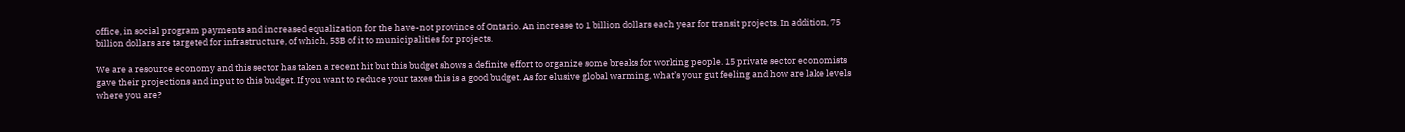office, in social program payments and increased equalization for the have-not province of Ontario. An increase to 1 billion dollars each year for transit projects. In addition, 75 billion dollars are targeted for infrastructure, of which, 53B of it to municipalities for projects.

We are a resource economy and this sector has taken a recent hit but this budget shows a definite effort to organize some breaks for working people. 15 private sector economists gave their projections and input to this budget. If you want to reduce your taxes this is a good budget. As for elusive global warming, what’s your gut feeling and how are lake levels where you are?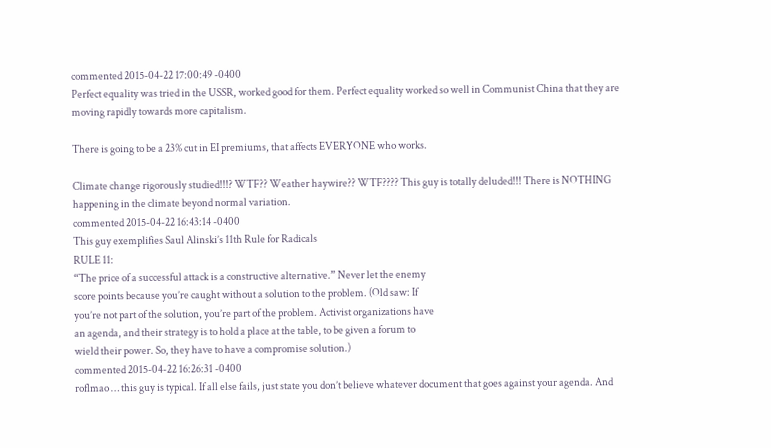commented 2015-04-22 17:00:49 -0400
Perfect equality was tried in the USSR, worked good for them. Perfect equality worked so well in Communist China that they are moving rapidly towards more capitalism.

There is going to be a 23% cut in EI premiums, that affects EVERYONE who works.

Climate change rigorously studied!!!? WTF?? Weather haywire?? WTF???? This guy is totally deluded!!! There is NOTHING happening in the climate beyond normal variation.
commented 2015-04-22 16:43:14 -0400
This guy exemplifies Saul Alinski’s 11th Rule for Radicals
RULE 11:
“The price of a successful attack is a constructive alternative.” Never let the enemy
score points because you’re caught without a solution to the problem. (Old saw: If
you’re not part of the solution, you’re part of the problem. Activist organizations have
an agenda, and their strategy is to hold a place at the table, to be given a forum to
wield their power. So, they have to have a compromise solution.)
commented 2015-04-22 16:26:31 -0400
roflmao … this guy is typical. If all else fails, just state you don’t believe whatever document that goes against your agenda. And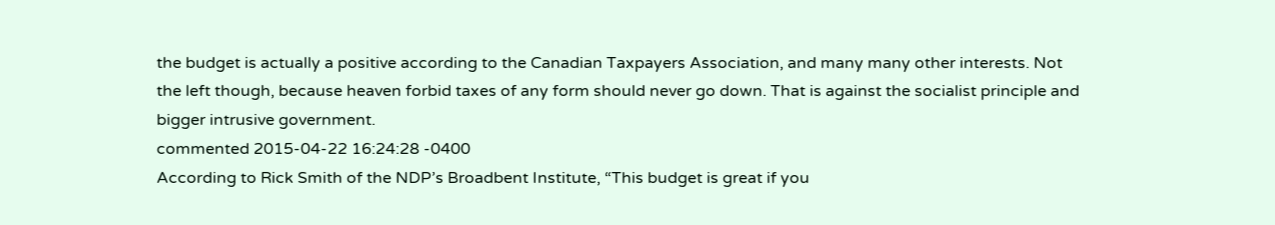the budget is actually a positive according to the Canadian Taxpayers Association, and many many other interests. Not the left though, because heaven forbid taxes of any form should never go down. That is against the socialist principle and bigger intrusive government.
commented 2015-04-22 16:24:28 -0400
According to Rick Smith of the NDP’s Broadbent Institute, “This budget is great if you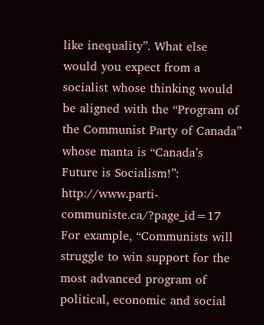like inequality”. What else would you expect from a socialist whose thinking would be aligned with the “Program of the Communist Party of Canada” whose manta is “Canada’s Future is Socialism!”: http://www.parti-communiste.ca/?page_id=17
For example, “Communists will struggle to win support for the most advanced program of political, economic and social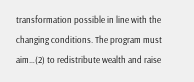transformation possible in line with the changing conditions. The program must aim…(2) to redistribute wealth and raise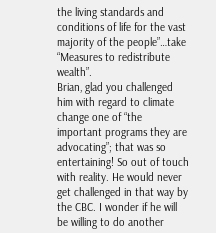the living standards and conditions of life for the vast majority of the people”…take “Measures to redistribute wealth”.
Brian, glad you challenged him with regard to climate change one of “the important programs they are advocating”; that was so entertaining! So out of touch with reality. He would never get challenged in that way by the CBC. I wonder if he will be willing to do another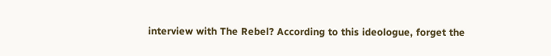interview with The Rebel? According to this ideologue, forget the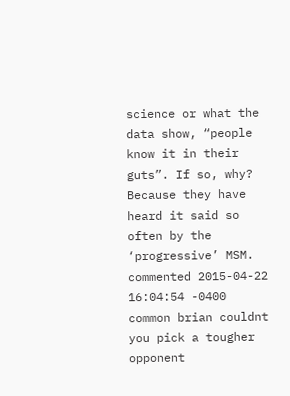science or what the data show, “people know it in their guts”. If so, why? Because they have heard it said so often by the ‘progressive’ MSM.
commented 2015-04-22 16:04:54 -0400
common brian couldnt you pick a tougher opponent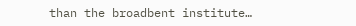than the broadbent institute…